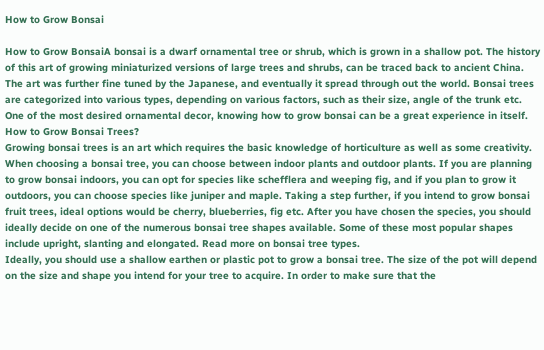How to Grow Bonsai

How to Grow BonsaiA bonsai is a dwarf ornamental tree or shrub, which is grown in a shallow pot. The history of this art of growing miniaturized versions of large trees and shrubs, can be traced back to ancient China. The art was further fine tuned by the Japanese, and eventually it spread through out the world. Bonsai trees are categorized into various types, depending on various factors, such as their size, angle of the trunk etc. One of the most desired ornamental decor, knowing how to grow bonsai can be a great experience in itself.
How to Grow Bonsai Trees?
Growing bonsai trees is an art which requires the basic knowledge of horticulture as well as some creativity. When choosing a bonsai tree, you can choose between indoor plants and outdoor plants. If you are planning to grow bonsai indoors, you can opt for species like schefflera and weeping fig, and if you plan to grow it outdoors, you can choose species like juniper and maple. Taking a step further, if you intend to grow bonsai fruit trees, ideal options would be cherry, blueberries, fig etc. After you have chosen the species, you should ideally decide on one of the numerous bonsai tree shapes available. Some of these most popular shapes include upright, slanting and elongated. Read more on bonsai tree types.
Ideally, you should use a shallow earthen or plastic pot to grow a bonsai tree. The size of the pot will depend on the size and shape you intend for your tree to acquire. In order to make sure that the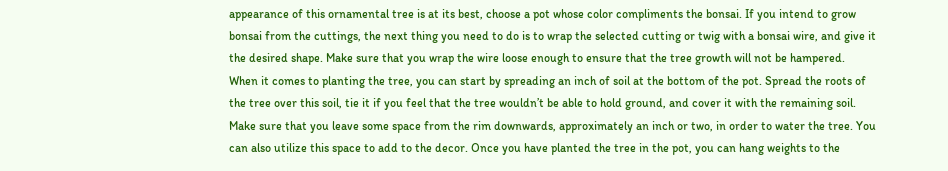appearance of this ornamental tree is at its best, choose a pot whose color compliments the bonsai. If you intend to grow bonsai from the cuttings, the next thing you need to do is to wrap the selected cutting or twig with a bonsai wire, and give it the desired shape. Make sure that you wrap the wire loose enough to ensure that the tree growth will not be hampered.
When it comes to planting the tree, you can start by spreading an inch of soil at the bottom of the pot. Spread the roots of the tree over this soil, tie it if you feel that the tree wouldn’t be able to hold ground, and cover it with the remaining soil. Make sure that you leave some space from the rim downwards, approximately an inch or two, in order to water the tree. You can also utilize this space to add to the decor. Once you have planted the tree in the pot, you can hang weights to the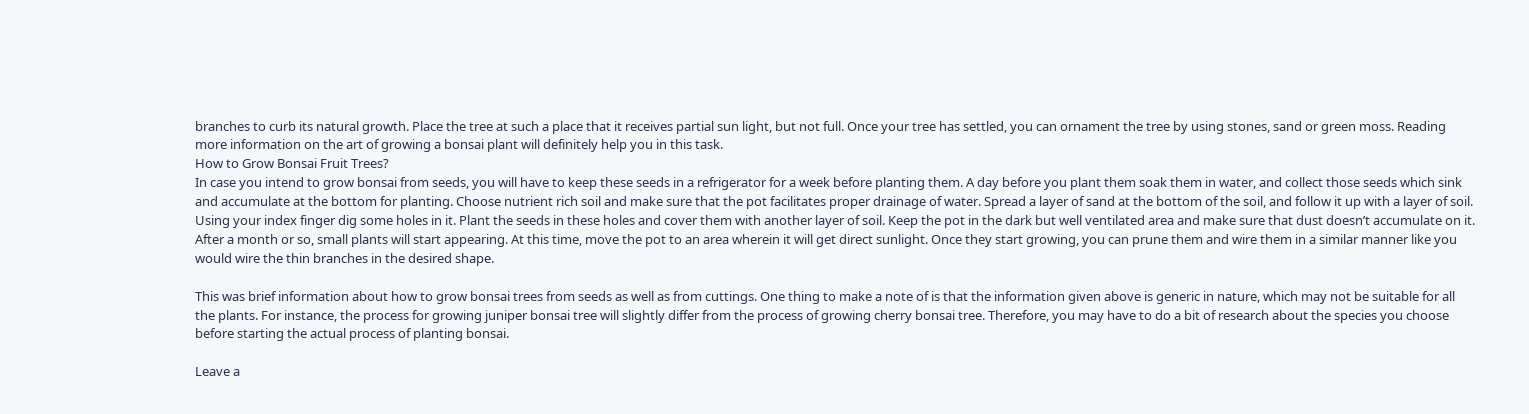branches to curb its natural growth. Place the tree at such a place that it receives partial sun light, but not full. Once your tree has settled, you can ornament the tree by using stones, sand or green moss. Reading more information on the art of growing a bonsai plant will definitely help you in this task.
How to Grow Bonsai Fruit Trees?
In case you intend to grow bonsai from seeds, you will have to keep these seeds in a refrigerator for a week before planting them. A day before you plant them soak them in water, and collect those seeds which sink and accumulate at the bottom for planting. Choose nutrient rich soil and make sure that the pot facilitates proper drainage of water. Spread a layer of sand at the bottom of the soil, and follow it up with a layer of soil. Using your index finger dig some holes in it. Plant the seeds in these holes and cover them with another layer of soil. Keep the pot in the dark but well ventilated area and make sure that dust doesn’t accumulate on it. After a month or so, small plants will start appearing. At this time, move the pot to an area wherein it will get direct sunlight. Once they start growing, you can prune them and wire them in a similar manner like you would wire the thin branches in the desired shape.

This was brief information about how to grow bonsai trees from seeds as well as from cuttings. One thing to make a note of is that the information given above is generic in nature, which may not be suitable for all the plants. For instance, the process for growing juniper bonsai tree will slightly differ from the process of growing cherry bonsai tree. Therefore, you may have to do a bit of research about the species you choose before starting the actual process of planting bonsai.

Leave a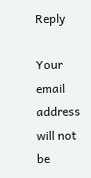Reply

Your email address will not be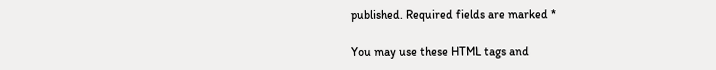published. Required fields are marked *

You may use these HTML tags and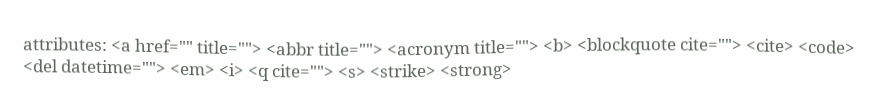attributes: <a href="" title=""> <abbr title=""> <acronym title=""> <b> <blockquote cite=""> <cite> <code> <del datetime=""> <em> <i> <q cite=""> <s> <strike> <strong>